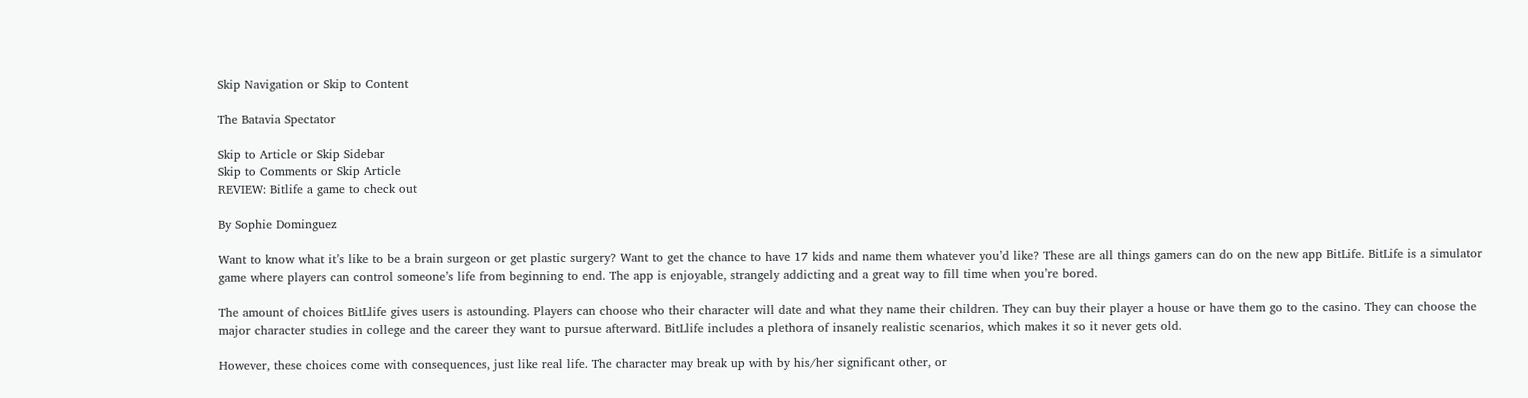Skip Navigation or Skip to Content

The Batavia Spectator

Skip to Article or Skip Sidebar
Skip to Comments or Skip Article
REVIEW: Bitlife a game to check out

By Sophie Dominguez

Want to know what it’s like to be a brain surgeon or get plastic surgery? Want to get the chance to have 17 kids and name them whatever you’d like? These are all things gamers can do on the new app BitLife. BitLife is a simulator game where players can control someone’s life from beginning to end. The app is enjoyable, strangely addicting and a great way to fill time when you’re bored.

The amount of choices BitLlife gives users is astounding. Players can choose who their character will date and what they name their children. They can buy their player a house or have them go to the casino. They can choose the major character studies in college and the career they want to pursue afterward. BitLlife includes a plethora of insanely realistic scenarios, which makes it so it never gets old.

However, these choices come with consequences, just like real life. The character may break up with by his/her significant other, or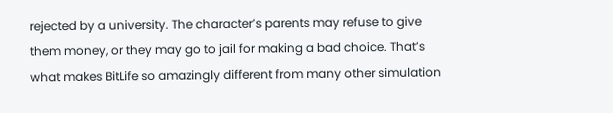rejected by a university. The character’s parents may refuse to give them money, or they may go to jail for making a bad choice. That’s what makes BitLife so amazingly different from many other simulation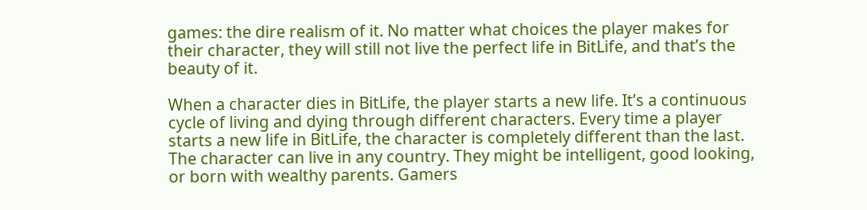games: the dire realism of it. No matter what choices the player makes for their character, they will still not live the perfect life in BitLife, and that’s the beauty of it.

When a character dies in BitLife, the player starts a new life. It’s a continuous cycle of living and dying through different characters. Every time a player starts a new life in BitLife, the character is completely different than the last. The character can live in any country. They might be intelligent, good looking, or born with wealthy parents. Gamers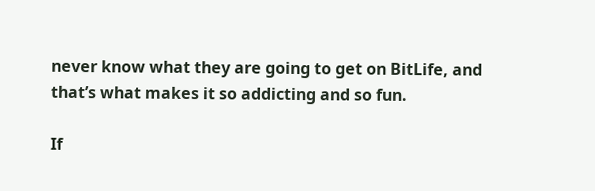never know what they are going to get on BitLife, and that’s what makes it so addicting and so fun.

If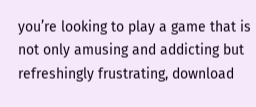you’re looking to play a game that is not only amusing and addicting but refreshingly frustrating, download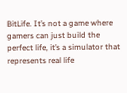BitLife. It’s not a game where gamers can just build the perfect life, it’s a simulator that represents real life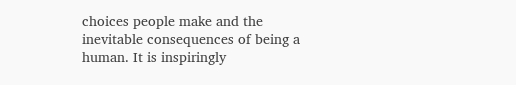choices people make and the inevitable consequences of being a human. It is inspiringly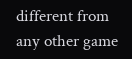different from any other game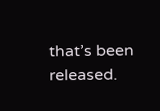that’s been released.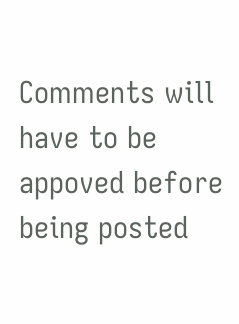Comments will have to be appoved before being posted